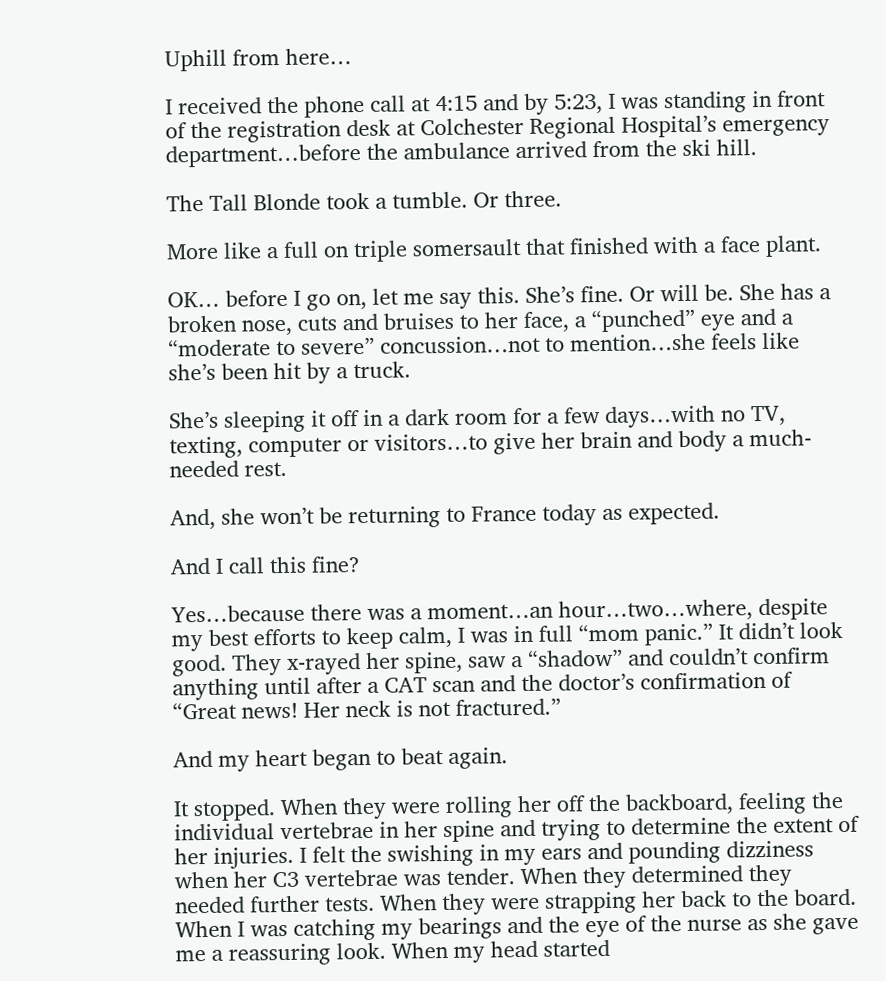Uphill from here…

I received the phone call at 4:15 and by 5:23, I was standing in front of the registration desk at Colchester Regional Hospital’s emergency department…before the ambulance arrived from the ski hill.

The Tall Blonde took a tumble. Or three.

More like a full on triple somersault that finished with a face plant.

OK… before I go on, let me say this. She’s fine. Or will be. She has a broken nose, cuts and bruises to her face, a “punched” eye and a “moderate to severe” concussion…not to mention…she feels like she’s been hit by a truck.

She’s sleeping it off in a dark room for a few days…with no TV, texting, computer or visitors…to give her brain and body a much-needed rest.

And, she won’t be returning to France today as expected.

And I call this fine?

Yes…because there was a moment…an hour…two…where, despite my best efforts to keep calm, I was in full “mom panic.” It didn’t look good. They x-rayed her spine, saw a “shadow” and couldn’t confirm anything until after a CAT scan and the doctor’s confirmation of “Great news! Her neck is not fractured.”

And my heart began to beat again.

It stopped. When they were rolling her off the backboard, feeling the individual vertebrae in her spine and trying to determine the extent of her injuries. I felt the swishing in my ears and pounding dizziness when her C3 vertebrae was tender. When they determined they needed further tests. When they were strapping her back to the board. When I was catching my bearings and the eye of the nurse as she gave me a reassuring look. When my head started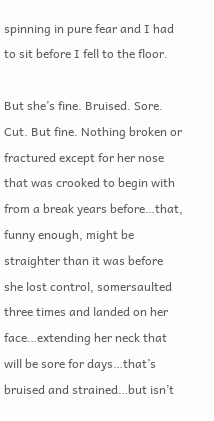spinning in pure fear and I had to sit before I fell to the floor.

But she’s fine. Bruised. Sore. Cut. But fine. Nothing broken or fractured except for her nose that was crooked to begin with from a break years before…that, funny enough, might be straighter than it was before she lost control, somersaulted three times and landed on her face…extending her neck that will be sore for days…that’s bruised and strained…but isn’t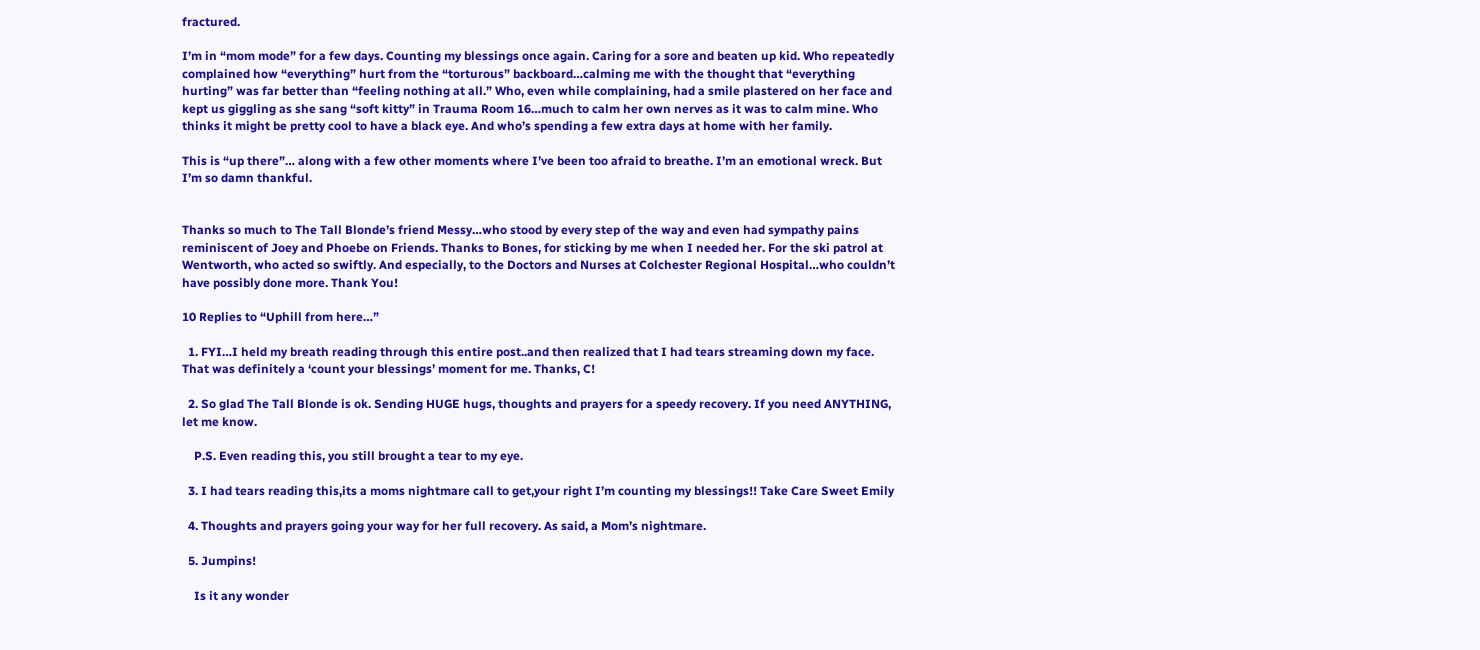fractured.

I’m in “mom mode” for a few days. Counting my blessings once again. Caring for a sore and beaten up kid. Who repeatedly complained how “everything” hurt from the “torturous” backboard…calming me with the thought that “everything hurting” was far better than “feeling nothing at all.” Who, even while complaining, had a smile plastered on her face and kept us giggling as she sang “soft kitty” in Trauma Room 16…much to calm her own nerves as it was to calm mine. Who thinks it might be pretty cool to have a black eye. And who’s spending a few extra days at home with her family.

This is “up there”… along with a few other moments where I’ve been too afraid to breathe. I’m an emotional wreck. But I’m so damn thankful.


Thanks so much to The Tall Blonde’s friend Messy…who stood by every step of the way and even had sympathy pains reminiscent of Joey and Phoebe on Friends. Thanks to Bones, for sticking by me when I needed her. For the ski patrol at Wentworth, who acted so swiftly. And especially, to the Doctors and Nurses at Colchester Regional Hospital…who couldn’t have possibly done more. Thank You!

10 Replies to “Uphill from here…”

  1. FYI…I held my breath reading through this entire post..and then realized that I had tears streaming down my face. That was definitely a ‘count your blessings’ moment for me. Thanks, C!

  2. So glad The Tall Blonde is ok. Sending HUGE hugs, thoughts and prayers for a speedy recovery. If you need ANYTHING, let me know.

    P.S. Even reading this, you still brought a tear to my eye.

  3. I had tears reading this,its a moms nightmare call to get,your right I’m counting my blessings!! Take Care Sweet Emily

  4. Thoughts and prayers going your way for her full recovery. As said, a Mom’s nightmare.

  5. Jumpins!

    Is it any wonder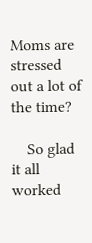Moms are stressed out a lot of the time?

    So glad it all worked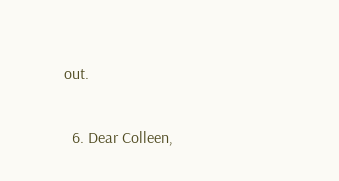out.

  6. Dear Colleen,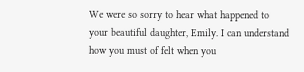We were so sorry to hear what happened to your beautiful daughter, Emily. I can understand how you must of felt when you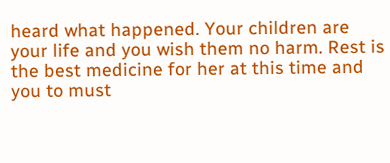heard what happened. Your children are your life and you wish them no harm. Rest is the best medicine for her at this time and you to must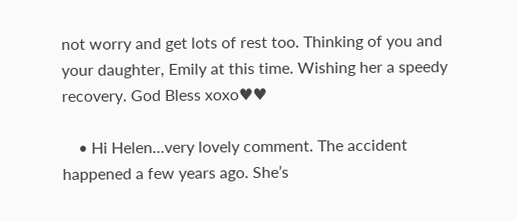not worry and get lots of rest too. Thinking of you and your daughter, Emily at this time. Wishing her a speedy recovery. God Bless xoxo♥♥

    • Hi Helen…very lovely comment. The accident happened a few years ago. She’s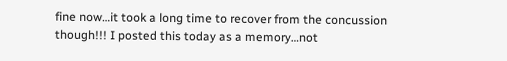fine now…it took a long time to recover from the concussion though!!! I posted this today as a memory…not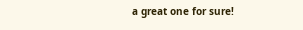a great one for sure!